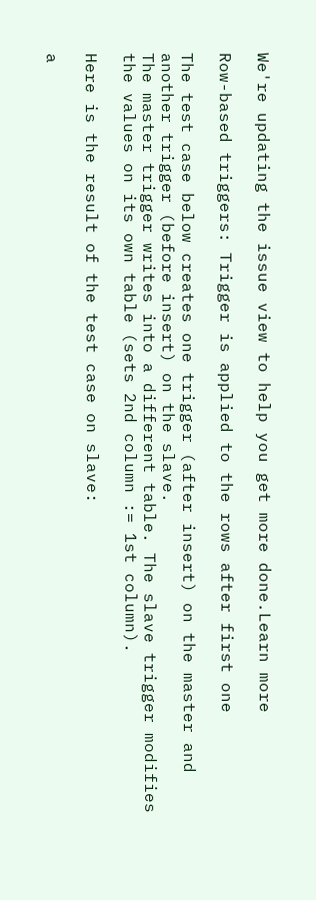We're updating the issue view to help you get more done.Learn more

Row-based triggers: Trigger is applied to the rows after first one

The test case below creates one trigger (after insert) on the master and another trigger (before insert) on the slave.
The master trigger writes into a different table. The slave trigger modifies the values on its own table (sets 2nd column := 1st column).

Here is the result of the test case on slave:

a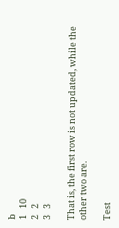b
1   10
2   2
3   3

That is, the first row is not updated, while the other two are.

Test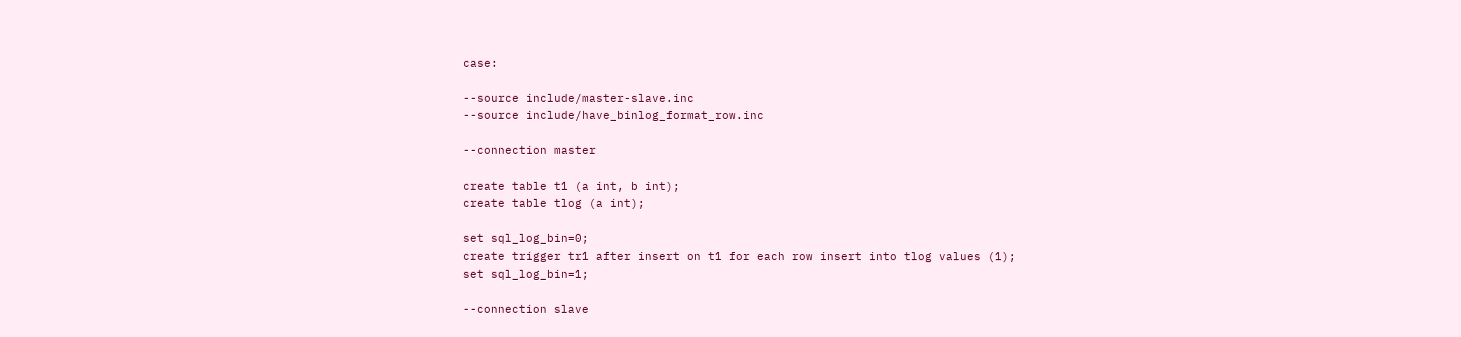case:

--source include/master-slave.inc
--source include/have_binlog_format_row.inc

--connection master

create table t1 (a int, b int);
create table tlog (a int);

set sql_log_bin=0;
create trigger tr1 after insert on t1 for each row insert into tlog values (1);
set sql_log_bin=1;

--connection slave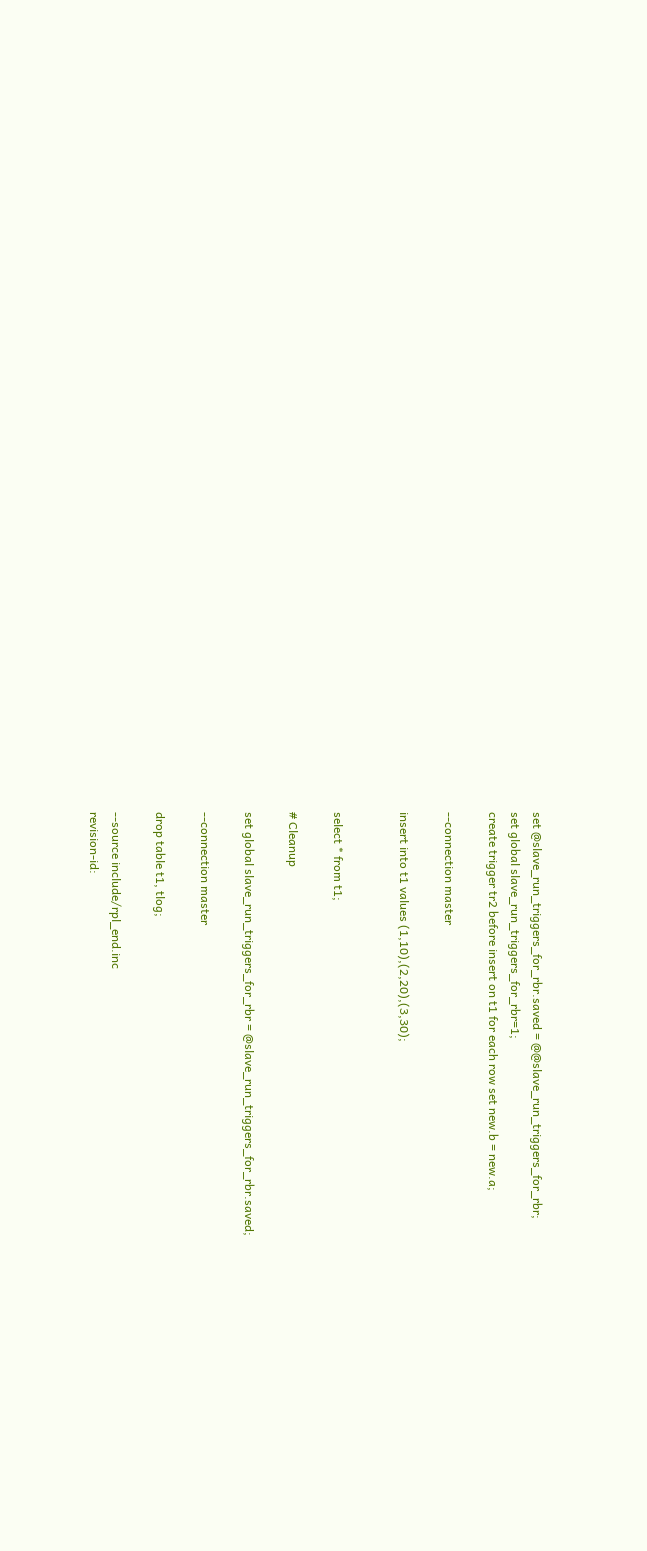set @slave_run_triggers_for_rbr.saved = @@slave_run_triggers_for_rbr;
set global slave_run_triggers_for_rbr=1;
create trigger tr2 before insert on t1 for each row set new.b = new.a;

--connection master

insert into t1 values (1,10),(2,20),(3,30);


select * from t1;

# Cleanup

set global slave_run_triggers_for_rbr = @slave_run_triggers_for_rbr.saved;

--connection master

drop table t1, tlog;

--source include/rpl_end.inc
revision-id: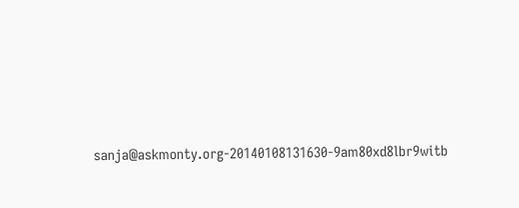sanja@askmonty.org-20140108131630-9am80xd8lbr9witb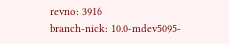revno: 3916
branch-nick: 10.0-mdev5095-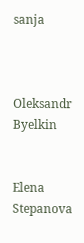sanja



Oleksandr Byelkin


Elena Stepanova